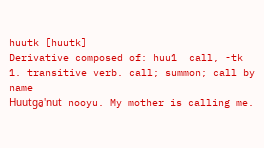huutk [huutk]
Derivative composed of: huu1  call, -tk
1. transitive verb. call; summon; call by name
Huutga̱'nut nooyu. My mother is calling me.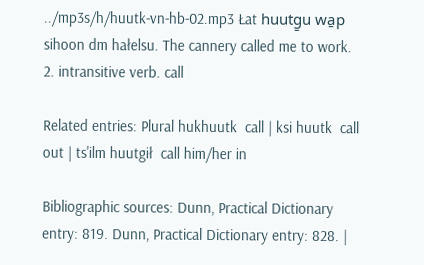../mp3s/h/huutk-vn-hb-02.mp3 Łat huutg̱u wa̱p sihoon dm hałelsu. The cannery called me to work.
2. intransitive verb. call

Related entries: Plural hukhuutk  call | ksi huutk  call out | ts'ilm huutgił  call him/her in

Bibliographic sources: Dunn, Practical Dictionary entry: 819. Dunn, Practical Dictionary entry: 828. |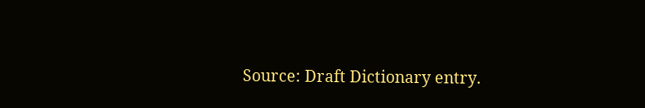Source: Draft Dictionary entry.